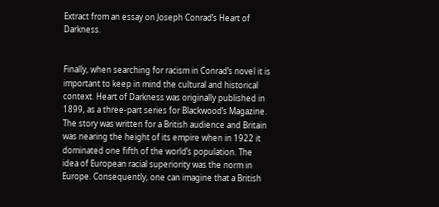Extract from an essay on Joseph Conrad’s Heart of Darkness.


Finally, when searching for racism in Conrad’s novel it is important to keep in mind the cultural and historical context. Heart of Darkness was originally published in 1899, as a three-part series for Blackwood’s Magazine. The story was written for a British audience and Britain was nearing the height of its empire when in 1922 it dominated one fifth of the world’s population. The idea of European racial superiority was the norm in Europe. Consequently, one can imagine that a British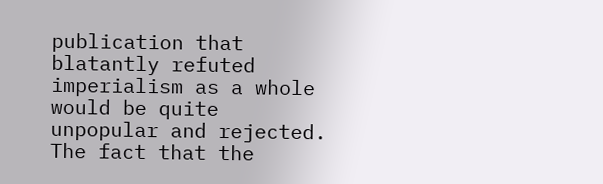publication that blatantly refuted imperialism as a whole would be quite unpopular and rejected. The fact that the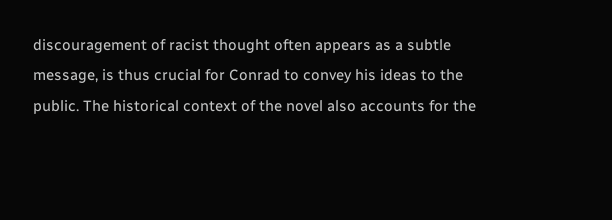discouragement of racist thought often appears as a subtle message, is thus crucial for Conrad to convey his ideas to the public. The historical context of the novel also accounts for the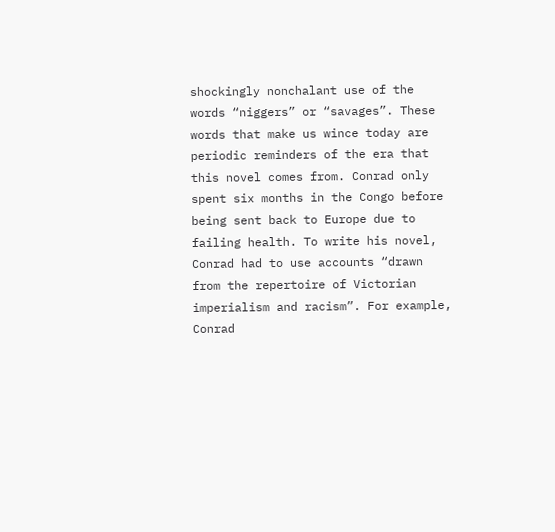shockingly nonchalant use of the words “niggers” or “savages”. These words that make us wince today are periodic reminders of the era that this novel comes from. Conrad only spent six months in the Congo before being sent back to Europe due to failing health. To write his novel, Conrad had to use accounts “drawn from the repertoire of Victorian imperialism and racism”. For example, Conrad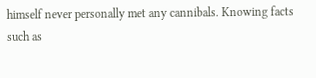himself never personally met any cannibals. Knowing facts such as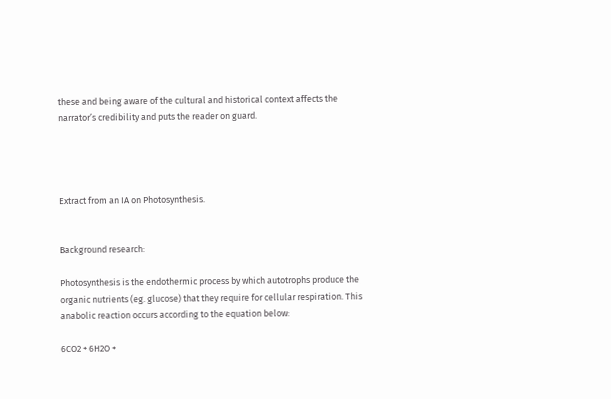these and being aware of the cultural and historical context affects the narrator’s credibility and puts the reader on guard.




Extract from an IA on Photosynthesis.


Background research:

Photosynthesis is the endothermic process by which autotrophs produce the organic nutrients (eg. glucose) that they require for cellular respiration. This anabolic reaction occurs according to the equation below:

6CO2 + 6H2O +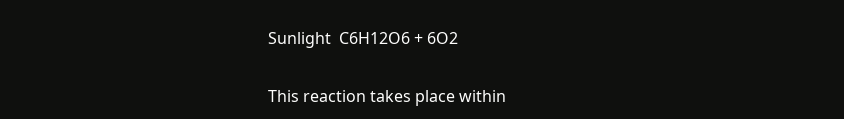Sunlight  C6H12O6 + 6O2


This reaction takes place within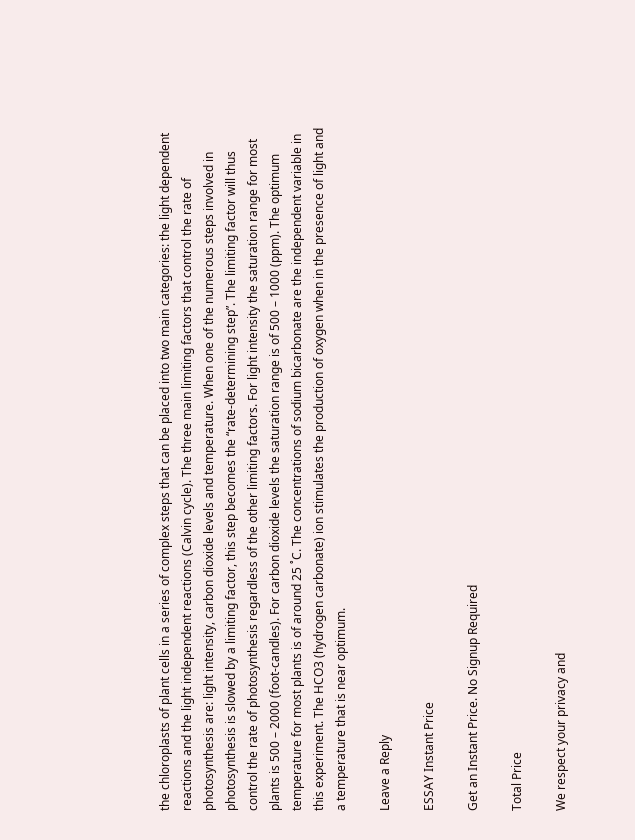the chloroplasts of plant cells in a series of complex steps that can be placed into two main categories: the light dependent reactions and the light independent reactions (Calvin cycle). The three main limiting factors that control the rate of photosynthesis are: light intensity, carbon dioxide levels and temperature. When one of the numerous steps involved in photosynthesis is slowed by a limiting factor, this step becomes the “rate-determining step”. The limiting factor will thus control the rate of photosynthesis regardless of the other limiting factors. For light intensity the saturation range for most plants is 500 – 2000 (foot-candles). For carbon dioxide levels the saturation range is of 500 – 1000 (ppm). The optimum temperature for most plants is of around 25 ˚C. The concentrations of sodium bicarbonate are the independent variable in this experiment. The HCO3 (hydrogen carbonate) ion stimulates the production of oxygen when in the presence of light and a temperature that is near optimum.

Leave a Reply

ESSAY Instant Price

Get an Instant Price. No Signup Required

Total Price

We respect your privacy and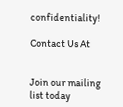confidentiality!

Contact Us At


Join our mailing list today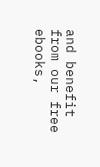and benefit from our free ebooks,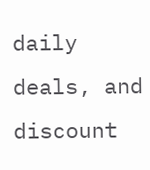daily deals, and discount